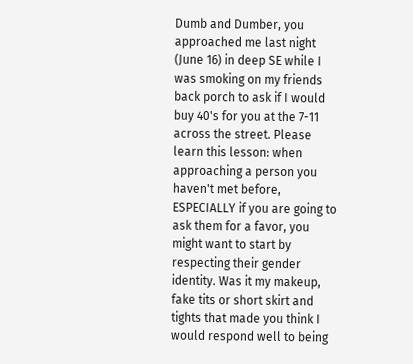Dumb and Dumber, you approached me last night (June 16) in deep SE while I was smoking on my friends back porch to ask if I would buy 40's for you at the 7-11 across the street. Please learn this lesson: when approaching a person you haven't met before, ESPECIALLY if you are going to ask them for a favor, you might want to start by respecting their gender identity. Was it my makeup, fake tits or short skirt and tights that made you think I would respond well to being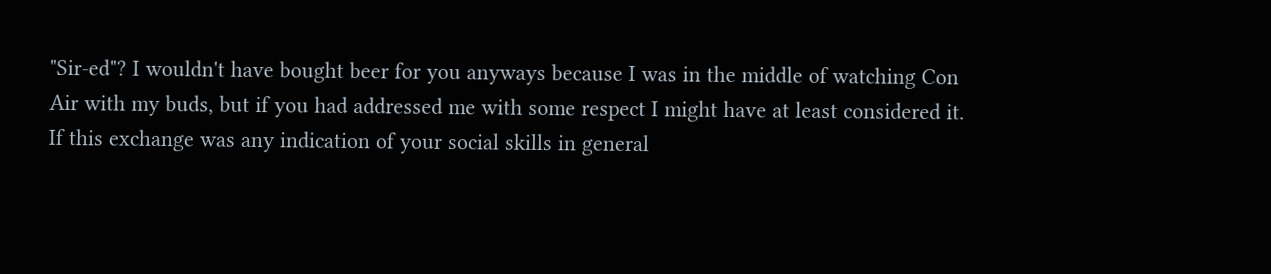"Sir-ed"? I wouldn't have bought beer for you anyways because I was in the middle of watching Con Air with my buds, but if you had addressed me with some respect I might have at least considered it. If this exchange was any indication of your social skills in general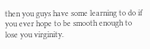then you guys have some learning to do if you ever hope to be smooth enough to lose you virginity.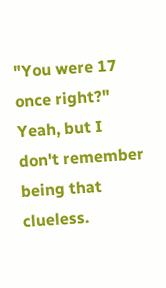"You were 17 once right?" Yeah, but I don't remember being that clueless.